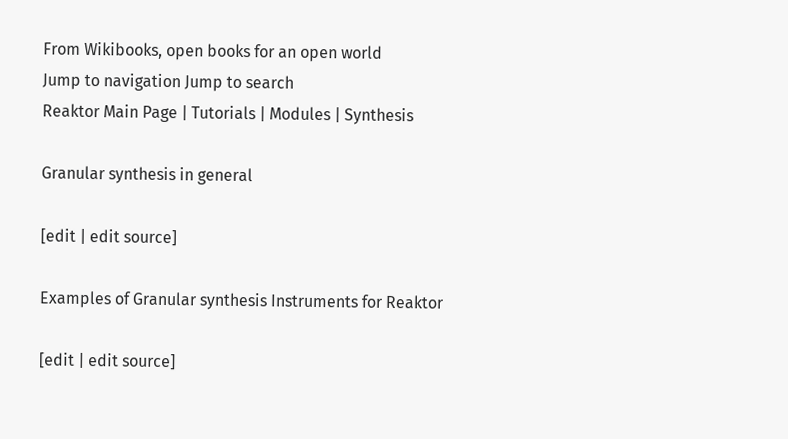From Wikibooks, open books for an open world
Jump to navigation Jump to search
Reaktor Main Page | Tutorials | Modules | Synthesis

Granular synthesis in general

[edit | edit source]

Examples of Granular synthesis Instruments for Reaktor

[edit | edit source]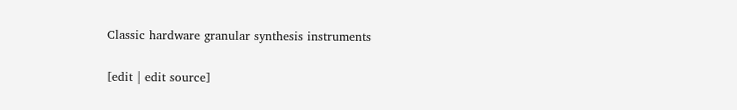Classic hardware granular synthesis instruments

[edit | edit source]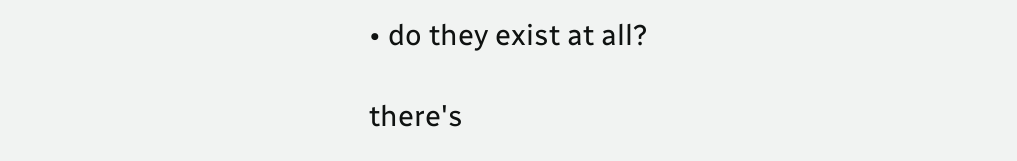• do they exist at all?

there's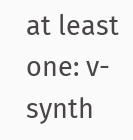at least one: v-synth